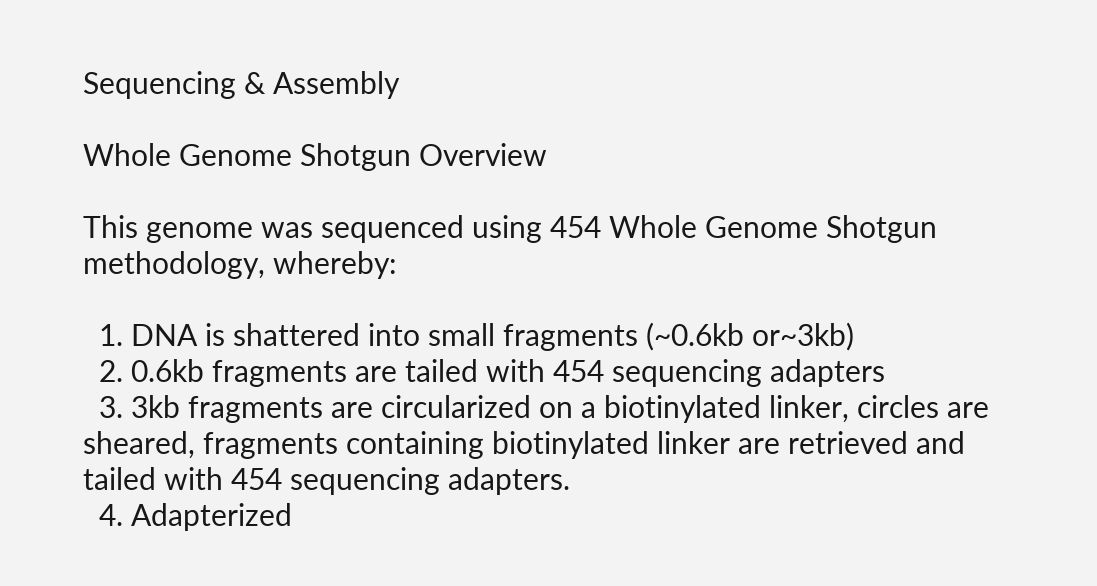Sequencing & Assembly

Whole Genome Shotgun Overview

This genome was sequenced using 454 Whole Genome Shotgun methodology, whereby:

  1. DNA is shattered into small fragments (~0.6kb or~3kb)
  2. 0.6kb fragments are tailed with 454 sequencing adapters
  3. 3kb fragments are circularized on a biotinylated linker, circles are sheared, fragments containing biotinylated linker are retrieved and tailed with 454 sequencing adapters.
  4. Adapterized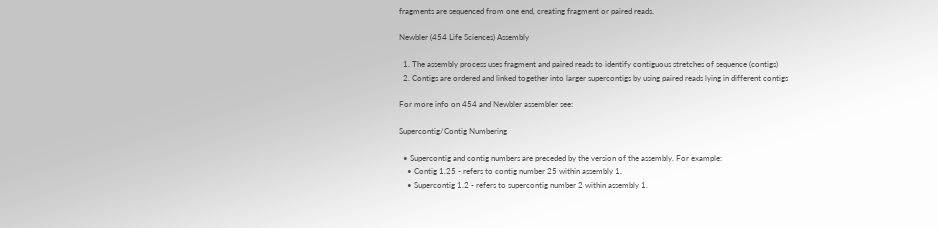fragments are sequenced from one end, creating fragment or paired reads.

Newbler (454 Life Sciences) Assembly

  1. The assembly process uses fragment and paired reads to identify contiguous stretches of sequence (contigs)
  2. Contigs are ordered and linked together into larger supercontigs by using paired reads lying in different contigs

For more info on 454 and Newbler assembler see:

Supercontig/Contig Numbering

  • Supercontig and contig numbers are preceded by the version of the assembly. For example:
    • Contig 1.25 - refers to contig number 25 within assembly 1.
    • Supercontig 1.2 - refers to supercontig number 2 within assembly 1.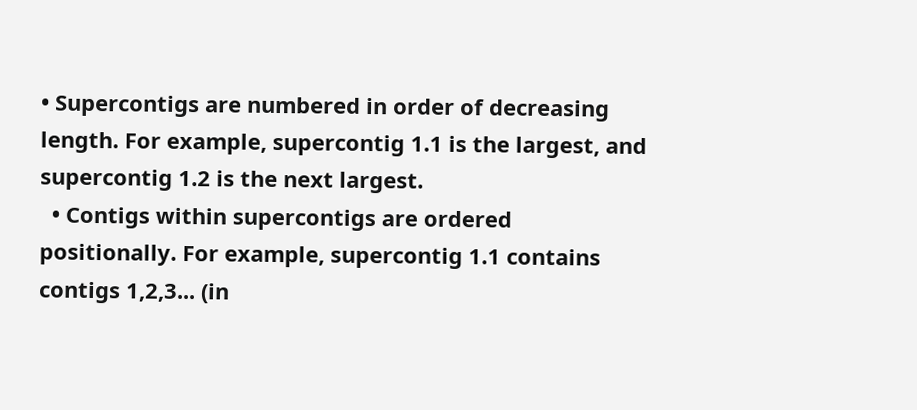• Supercontigs are numbered in order of decreasing length. For example, supercontig 1.1 is the largest, and supercontig 1.2 is the next largest.
  • Contigs within supercontigs are ordered positionally. For example, supercontig 1.1 contains contigs 1,2,3... (in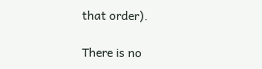that order).

There is no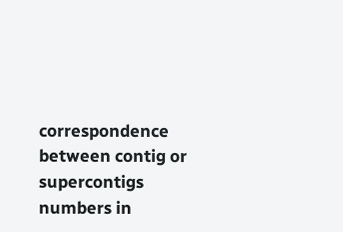correspondence between contig or supercontigs numbers in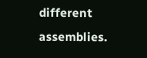different assemblies.